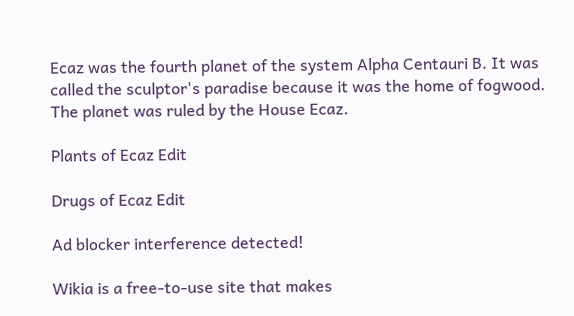Ecaz was the fourth planet of the system Alpha Centauri B. It was called the sculptor's paradise because it was the home of fogwood. The planet was ruled by the House Ecaz.

Plants of Ecaz Edit

Drugs of Ecaz Edit

Ad blocker interference detected!

Wikia is a free-to-use site that makes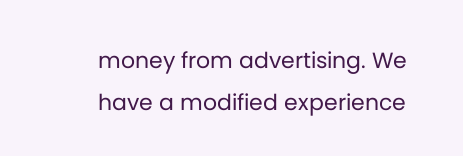money from advertising. We have a modified experience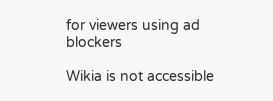for viewers using ad blockers

Wikia is not accessible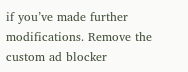if you’ve made further modifications. Remove the custom ad blocker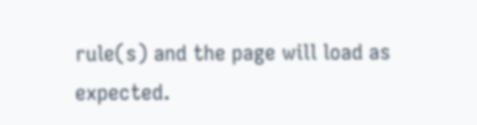rule(s) and the page will load as expected.